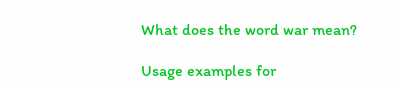What does the word war mean?

Usage examples for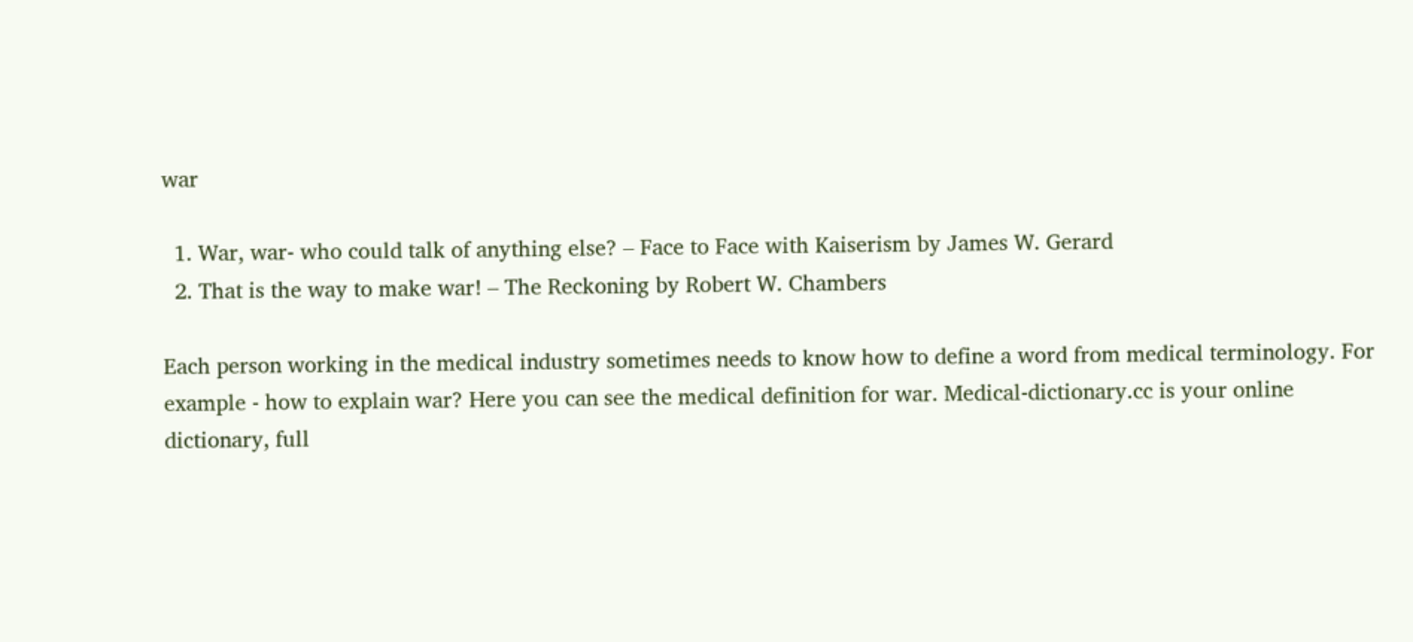war

  1. War, war- who could talk of anything else? – Face to Face with Kaiserism by James W. Gerard
  2. That is the way to make war! – The Reckoning by Robert W. Chambers

Each person working in the medical industry sometimes needs to know how to define a word from medical terminology. For example - how to explain war? Here you can see the medical definition for war. Medical-dictionary.cc is your online dictionary, full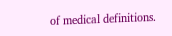of medical definitions.